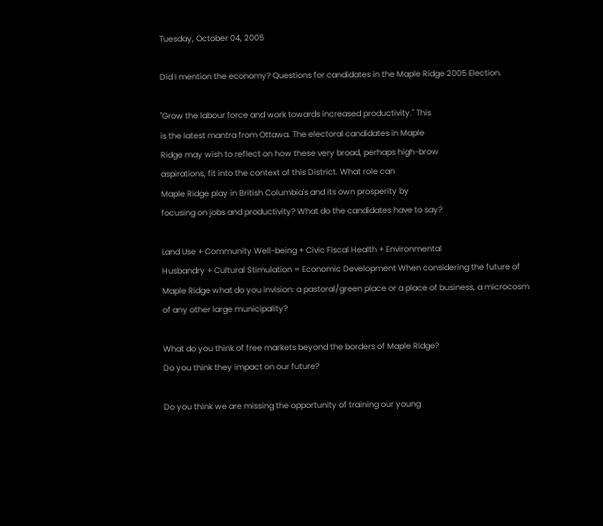Tuesday, October 04, 2005

Did I mention the economy? Questions for candidates in the Maple Ridge 2005 Election.

"Grow the labour force and work towards increased productivity." This
is the latest mantra from Ottawa. The electoral candidates in Maple
Ridge may wish to reflect on how these very broad, perhaps high-brow
aspirations, fit into the context of this District. What role can
Maple Ridge play in British Columbia's and its own prosperity by
focusing on jobs and productivity? What do the candidates have to say?

Land Use + Community Well-being + Civic Fiscal Health + Environmental
Husbandry + Cultural Stimulation = Economic Development When considering the future of Maple Ridge what do you invision: a pastoral/green place or a place of business, a microcosm of any other large municipality?

What do you think of free markets beyond the borders of Maple Ridge?
Do you think they impact on our future?

Do you think we are missing the opportunity of training our young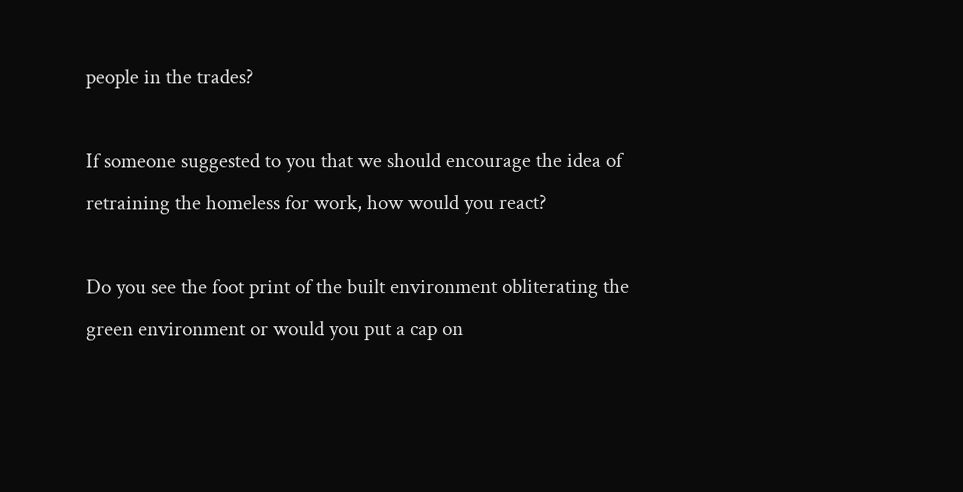people in the trades?

If someone suggested to you that we should encourage the idea of
retraining the homeless for work, how would you react?

Do you see the foot print of the built environment obliterating the
green environment or would you put a cap on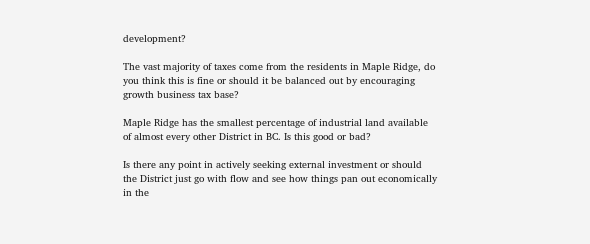development?

The vast majority of taxes come from the residents in Maple Ridge, do
you think this is fine or should it be balanced out by encouraging
growth business tax base?

Maple Ridge has the smallest percentage of industrial land available
of almost every other District in BC. Is this good or bad?

Is there any point in actively seeking external investment or should
the District just go with flow and see how things pan out economically
in the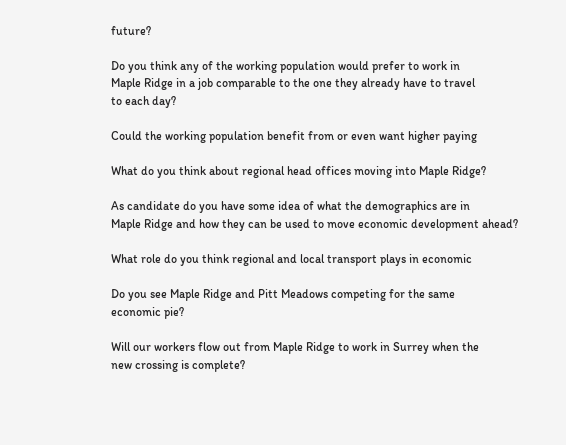future?

Do you think any of the working population would prefer to work in
Maple Ridge in a job comparable to the one they already have to travel
to each day?

Could the working population benefit from or even want higher paying

What do you think about regional head offices moving into Maple Ridge?

As candidate do you have some idea of what the demographics are in
Maple Ridge and how they can be used to move economic development ahead?

What role do you think regional and local transport plays in economic

Do you see Maple Ridge and Pitt Meadows competing for the same
economic pie?

Will our workers flow out from Maple Ridge to work in Surrey when the
new crossing is complete?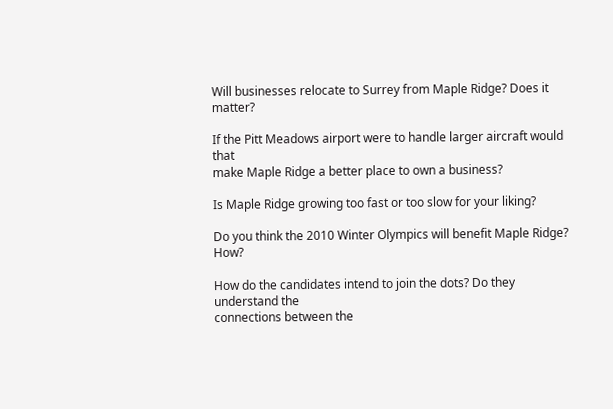Will businesses relocate to Surrey from Maple Ridge? Does it matter?

If the Pitt Meadows airport were to handle larger aircraft would that
make Maple Ridge a better place to own a business?

Is Maple Ridge growing too fast or too slow for your liking?

Do you think the 2010 Winter Olympics will benefit Maple Ridge? How?

How do the candidates intend to join the dots? Do they understand the
connections between the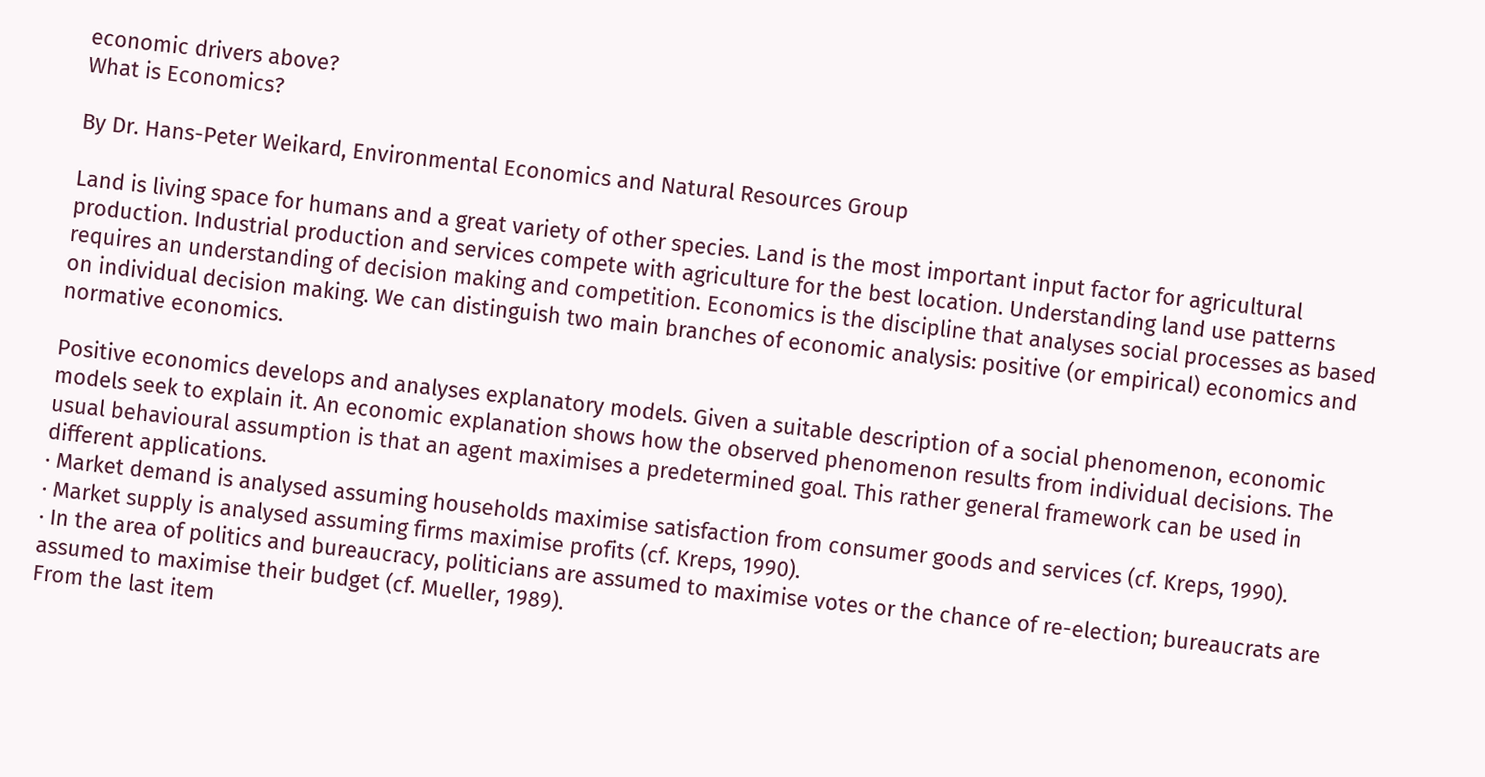economic drivers above?
What is Economics?

By Dr. Hans-Peter Weikard, Environmental Economics and Natural Resources Group

Land is living space for humans and a great variety of other species. Land is the most important input factor for agricultural production. Industrial production and services compete with agriculture for the best location. Understanding land use patterns requires an understanding of decision making and competition. Economics is the discipline that analyses social processes as based on individual decision making. We can distinguish two main branches of economic analysis: positive (or empirical) economics and normative economics.

Positive economics develops and analyses explanatory models. Given a suitable description of a social phenomenon, economic models seek to explain it. An economic explanation shows how the observed phenomenon results from individual decisions. The usual behavioural assumption is that an agent maximises a predetermined goal. This rather general framework can be used in different applications.
· Market demand is analysed assuming households maximise satisfaction from consumer goods and services (cf. Kreps, 1990).
· Market supply is analysed assuming firms maximise profits (cf. Kreps, 1990).
· In the area of politics and bureaucracy, politicians are assumed to maximise votes or the chance of re-election; bureaucrats are assumed to maximise their budget (cf. Mueller, 1989).
From the last item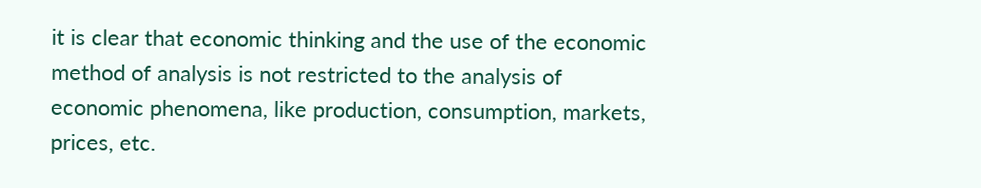it is clear that economic thinking and the use of the economic method of analysis is not restricted to the analysis of economic phenomena, like production, consumption, markets, prices, etc.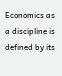Economics as a discipline is defined by its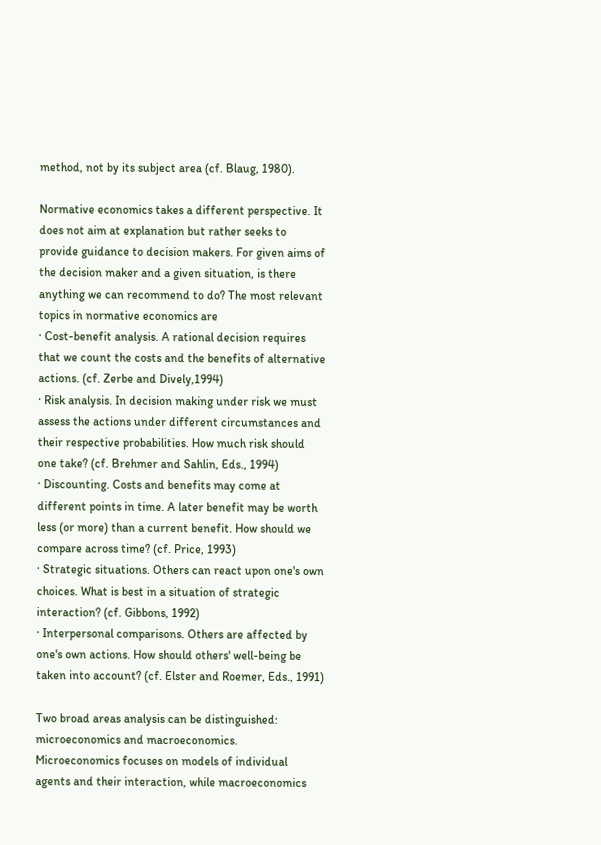method, not by its subject area (cf. Blaug, 1980).

Normative economics takes a different perspective. It does not aim at explanation but rather seeks to provide guidance to decision makers. For given aims of the decision maker and a given situation, is there anything we can recommend to do? The most relevant topics in normative economics are
· Cost-benefit analysis. A rational decision requires that we count the costs and the benefits of alternative actions. (cf. Zerbe and Dively,1994)
· Risk analysis. In decision making under risk we must assess the actions under different circumstances and their respective probabilities. How much risk should one take? (cf. Brehmer and Sahlin, Eds., 1994)
· Discounting. Costs and benefits may come at different points in time. A later benefit may be worth less (or more) than a current benefit. How should we compare across time? (cf. Price, 1993)
· Strategic situations. Others can react upon one's own choices. What is best in a situation of strategic interaction? (cf. Gibbons, 1992)
· Interpersonal comparisons. Others are affected by one's own actions. How should others' well-being be taken into account? (cf. Elster and Roemer, Eds., 1991)

Two broad areas analysis can be distinguished: microeconomics and macroeconomics. Microeconomics focuses on models of individual agents and their interaction, while macroeconomics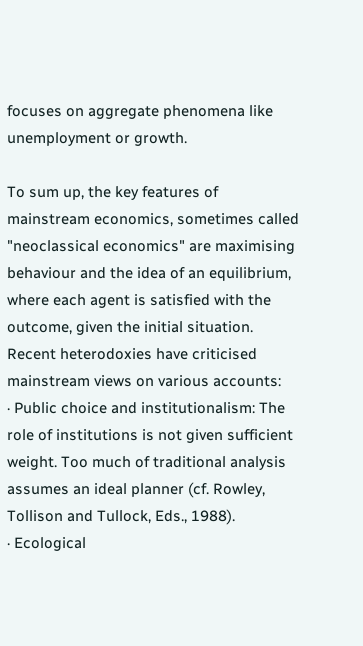focuses on aggregate phenomena like unemployment or growth.

To sum up, the key features of mainstream economics, sometimes called "neoclassical economics" are maximising behaviour and the idea of an equilibrium, where each agent is satisfied with the outcome, given the initial situation. Recent heterodoxies have criticised mainstream views on various accounts:
· Public choice and institutionalism: The role of institutions is not given sufficient weight. Too much of traditional analysis assumes an ideal planner (cf. Rowley, Tollison and Tullock, Eds., 1988).
· Ecological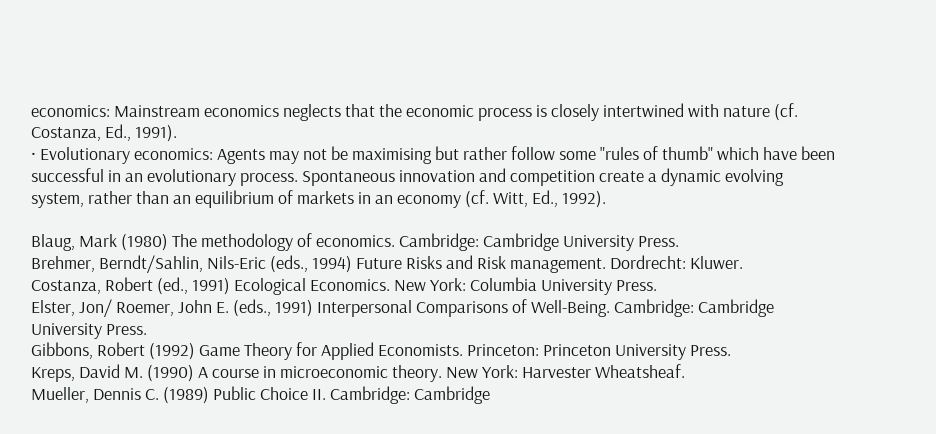economics: Mainstream economics neglects that the economic process is closely intertwined with nature (cf. Costanza, Ed., 1991).
· Evolutionary economics: Agents may not be maximising but rather follow some "rules of thumb" which have been successful in an evolutionary process. Spontaneous innovation and competition create a dynamic evolving system, rather than an equilibrium of markets in an economy (cf. Witt, Ed., 1992).

Blaug, Mark (1980) The methodology of economics. Cambridge: Cambridge University Press.
Brehmer, Berndt/Sahlin, Nils-Eric (eds., 1994) Future Risks and Risk management. Dordrecht: Kluwer.
Costanza, Robert (ed., 1991) Ecological Economics. New York: Columbia University Press.
Elster, Jon/ Roemer, John E. (eds., 1991) Interpersonal Comparisons of Well-Being. Cambridge: Cambridge University Press.
Gibbons, Robert (1992) Game Theory for Applied Economists. Princeton: Princeton University Press.
Kreps, David M. (1990) A course in microeconomic theory. New York: Harvester Wheatsheaf.
Mueller, Dennis C. (1989) Public Choice II. Cambridge: Cambridge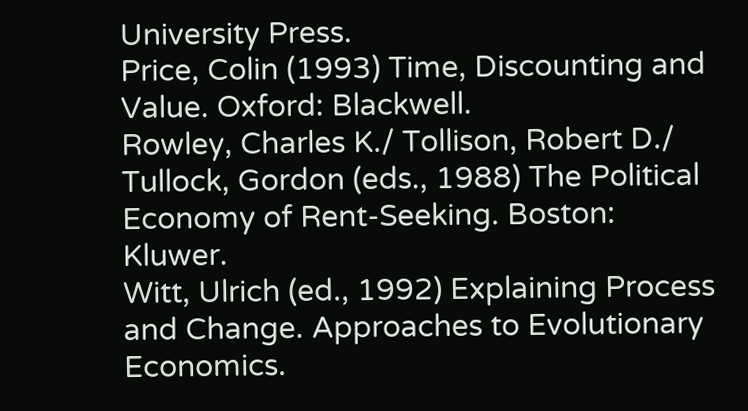University Press.
Price, Colin (1993) Time, Discounting and Value. Oxford: Blackwell.
Rowley, Charles K./ Tollison, Robert D./ Tullock, Gordon (eds., 1988) The Political Economy of Rent-Seeking. Boston: Kluwer.
Witt, Ulrich (ed., 1992) Explaining Process and Change. Approaches to Evolutionary Economics.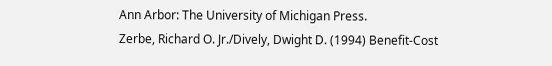Ann Arbor: The University of Michigan Press.
Zerbe, Richard O. Jr./Dively, Dwight D. (1994) Benefit-Cost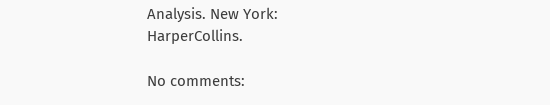Analysis. New York: HarperCollins.

No comments: